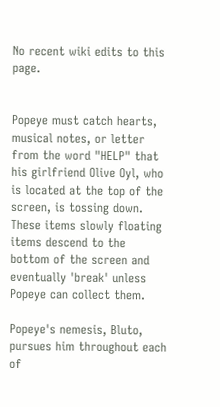No recent wiki edits to this page.


Popeye must catch hearts, musical notes, or letter from the word "HELP" that his girlfriend Olive Oyl, who is located at the top of the screen, is tossing down. These items slowly floating items descend to the bottom of the screen and eventually 'break' unless Popeye can collect them.

Popeye's nemesis, Bluto, pursues him throughout each of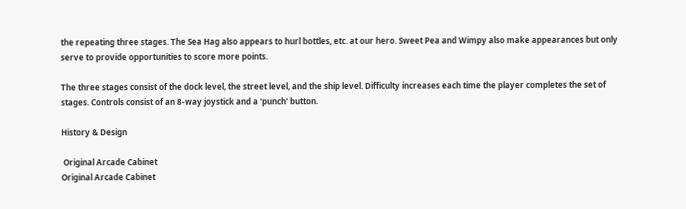the repeating three stages. The Sea Hag also appears to hurl bottles, etc. at our hero. Sweet Pea and Wimpy also make appearances but only serve to provide opportunities to score more points.

The three stages consist of the dock level, the street level, and the ship level. Difficulty increases each time the player completes the set of stages. Controls consist of an 8-way joystick and a 'punch' button.

History & Design

 Original Arcade Cabinet
Original Arcade Cabinet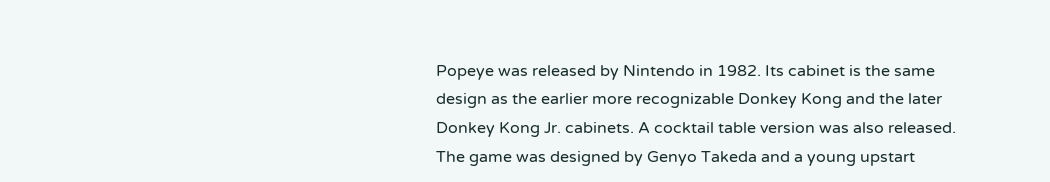Popeye was released by Nintendo in 1982. Its cabinet is the same design as the earlier more recognizable Donkey Kong and the later Donkey Kong Jr. cabinets. A cocktail table version was also released. The game was designed by Genyo Takeda and a young upstart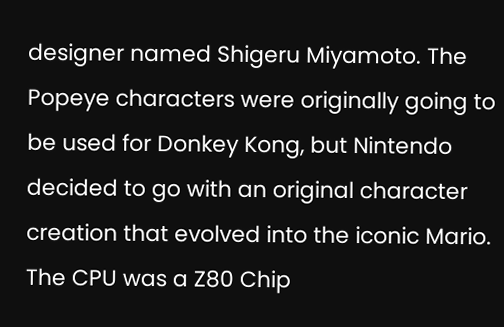designer named Shigeru Miyamoto. The Popeye characters were originally going to be used for Donkey Kong, but Nintendo decided to go with an original character creation that evolved into the iconic Mario. The CPU was a Z80 Chip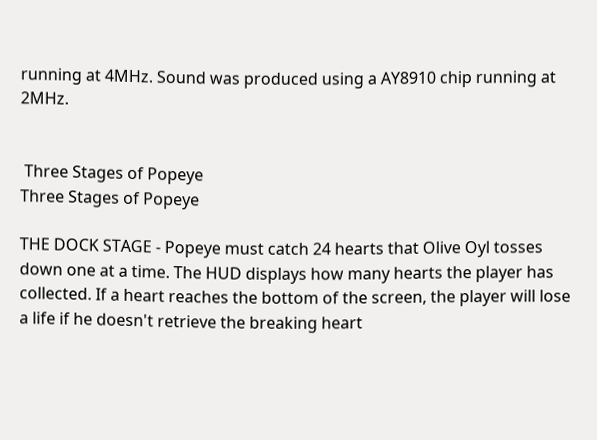running at 4MHz. Sound was produced using a AY8910 chip running at 2MHz.


 Three Stages of Popeye
Three Stages of Popeye

THE DOCK STAGE - Popeye must catch 24 hearts that Olive Oyl tosses down one at a time. The HUD displays how many hearts the player has collected. If a heart reaches the bottom of the screen, the player will lose a life if he doesn't retrieve the breaking heart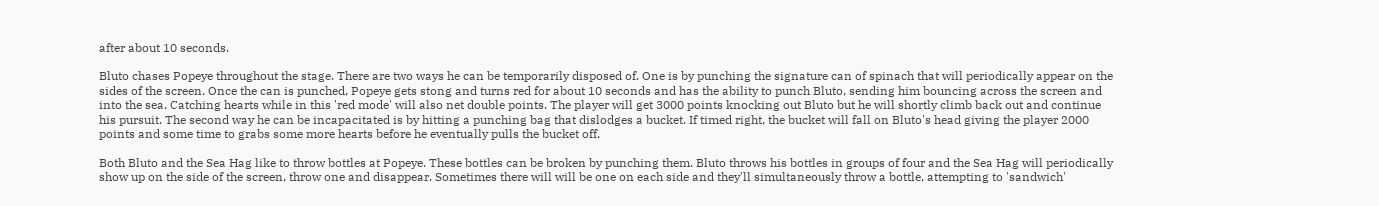after about 10 seconds.

Bluto chases Popeye throughout the stage. There are two ways he can be temporarily disposed of. One is by punching the signature can of spinach that will periodically appear on the sides of the screen. Once the can is punched, Popeye gets stong and turns red for about 10 seconds and has the ability to punch Bluto, sending him bouncing across the screen and into the sea. Catching hearts while in this 'red mode' will also net double points. The player will get 3000 points knocking out Bluto but he will shortly climb back out and continue his pursuit. The second way he can be incapacitated is by hitting a punching bag that dislodges a bucket. If timed right, the bucket will fall on Bluto's head giving the player 2000 points and some time to grabs some more hearts before he eventually pulls the bucket off.

Both Bluto and the Sea Hag like to throw bottles at Popeye. These bottles can be broken by punching them. Bluto throws his bottles in groups of four and the Sea Hag will periodically show up on the side of the screen, throw one and disappear. Sometimes there will will be one on each side and they'll simultaneously throw a bottle, attempting to 'sandwich'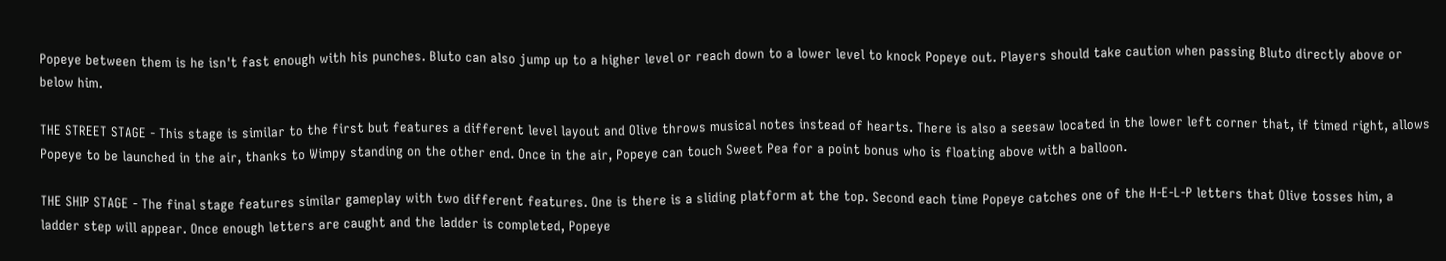Popeye between them is he isn't fast enough with his punches. Bluto can also jump up to a higher level or reach down to a lower level to knock Popeye out. Players should take caution when passing Bluto directly above or below him.

THE STREET STAGE - This stage is similar to the first but features a different level layout and Olive throws musical notes instead of hearts. There is also a seesaw located in the lower left corner that, if timed right, allows Popeye to be launched in the air, thanks to Wimpy standing on the other end. Once in the air, Popeye can touch Sweet Pea for a point bonus who is floating above with a balloon.

THE SHIP STAGE - The final stage features similar gameplay with two different features. One is there is a sliding platform at the top. Second each time Popeye catches one of the H-E-L-P letters that Olive tosses him, a ladder step will appear. Once enough letters are caught and the ladder is completed, Popeye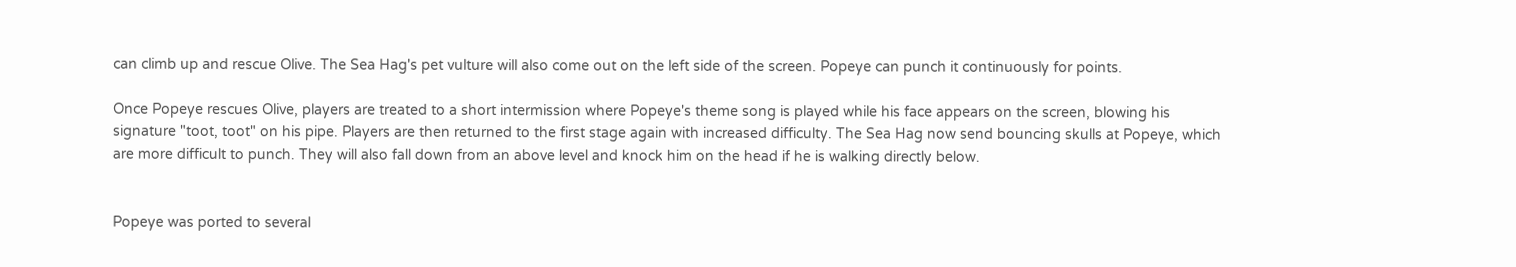can climb up and rescue Olive. The Sea Hag's pet vulture will also come out on the left side of the screen. Popeye can punch it continuously for points.

Once Popeye rescues Olive, players are treated to a short intermission where Popeye's theme song is played while his face appears on the screen, blowing his signature "toot, toot" on his pipe. Players are then returned to the first stage again with increased difficulty. The Sea Hag now send bouncing skulls at Popeye, which are more difficult to punch. They will also fall down from an above level and knock him on the head if he is walking directly below.


Popeye was ported to several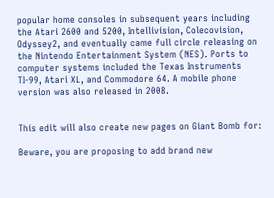popular home consoles in subsequent years including the Atari 2600 and 5200, Intellivision, Colecovision, Odyssey2, and eventually came full circle releasing on the Nintendo Entertainment System (NES). Ports to computer systems included the Texas Instruments TI-99, Atari XL, and Commodore 64. A mobile phone version was also released in 2008.


This edit will also create new pages on Giant Bomb for:

Beware, you are proposing to add brand new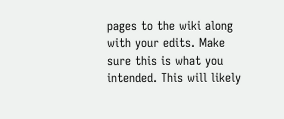pages to the wiki along with your edits. Make sure this is what you intended. This will likely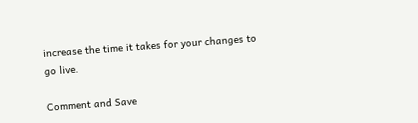increase the time it takes for your changes to go live.

Comment and Save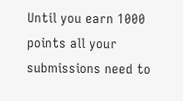Until you earn 1000 points all your submissions need to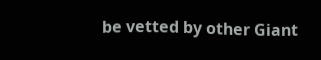be vetted by other Giant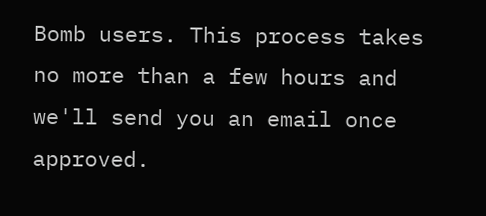Bomb users. This process takes no more than a few hours and we'll send you an email once approved.